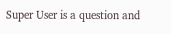Super User is a question and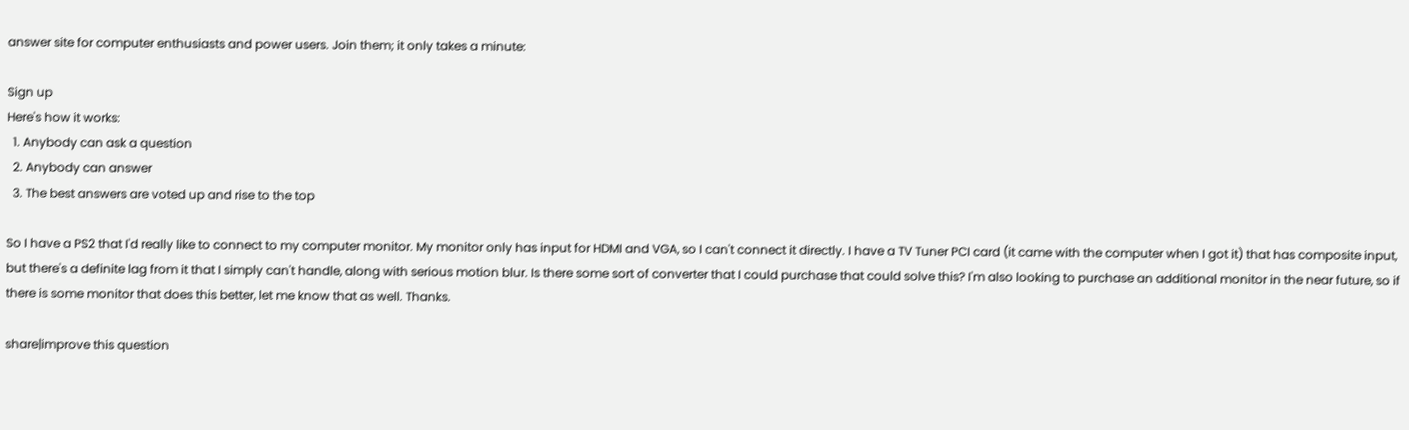answer site for computer enthusiasts and power users. Join them; it only takes a minute:

Sign up
Here's how it works:
  1. Anybody can ask a question
  2. Anybody can answer
  3. The best answers are voted up and rise to the top

So I have a PS2 that I'd really like to connect to my computer monitor. My monitor only has input for HDMI and VGA, so I can't connect it directly. I have a TV Tuner PCI card (it came with the computer when I got it) that has composite input, but there's a definite lag from it that I simply can't handle, along with serious motion blur. Is there some sort of converter that I could purchase that could solve this? I'm also looking to purchase an additional monitor in the near future, so if there is some monitor that does this better, let me know that as well. Thanks.

share|improve this question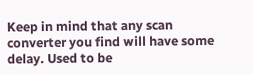Keep in mind that any scan converter you find will have some delay. Used to be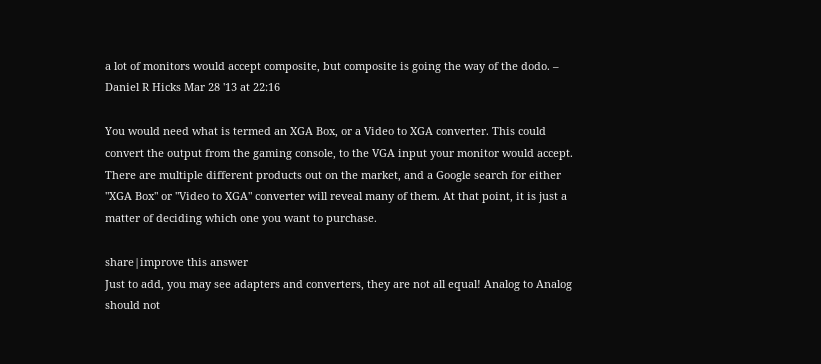a lot of monitors would accept composite, but composite is going the way of the dodo. – Daniel R Hicks Mar 28 '13 at 22:16

You would need what is termed an XGA Box, or a Video to XGA converter. This could convert the output from the gaming console, to the VGA input your monitor would accept. There are multiple different products out on the market, and a Google search for either "XGA Box" or "Video to XGA" converter will reveal many of them. At that point, it is just a matter of deciding which one you want to purchase.

share|improve this answer
Just to add, you may see adapters and converters, they are not all equal! Analog to Analog should not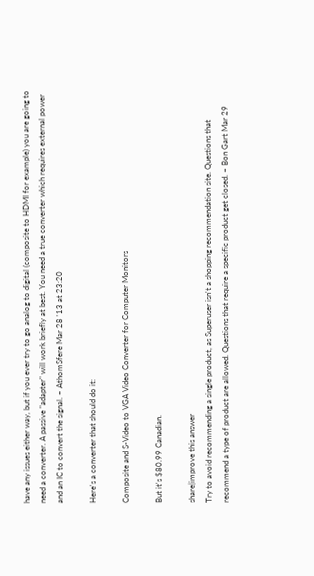have any issues either way, but if you ever try to go analog to digital (composite to HDMI for example) you are going to need a converter. A passive "adapter" will work briefly at best. You need a true converter which requires external power and an IC to convert the signal. – AthomSfere Mar 28 '13 at 23:20

Here's a converter that should do it:

Composite and S-Video to VGA Video Converter for Computer Monitors

But it's $80.99 Canadian.

share|improve this answer
Try to avoid recommending a single product, as Superuser isn't a shopping recommendation site. Questions that recommend a type of product are allowed. Questions that require a specific product get closed. – Bon Gart Mar 29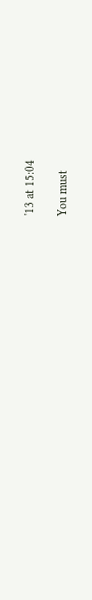'13 at 15:04

You must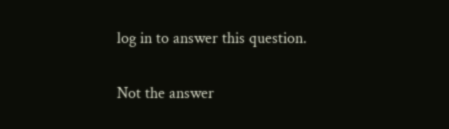log in to answer this question.

Not the answer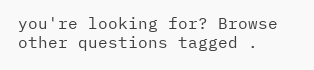you're looking for? Browse other questions tagged .